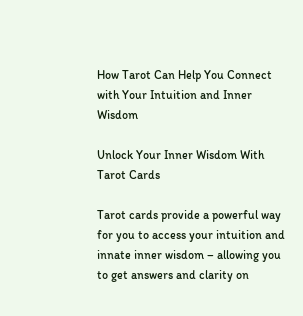How Tarot Can Help You Connect with Your Intuition and Inner Wisdom

Unlock Your Inner Wisdom With Tarot Cards

Tarot cards provide a powerful way for you to access your intuition and innate inner wisdom – allowing you to get answers and clarity on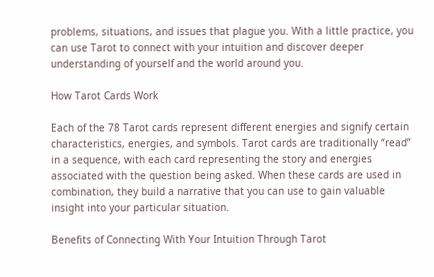problems, situations, and issues that plague you. With a little practice, you can use Tarot to connect with your intuition and discover deeper understanding of yourself and the world around you.

How Tarot Cards Work

Each of the 78 Tarot cards represent different energies and signify certain characteristics, energies, and symbols. Tarot cards are traditionally “read” in a sequence, with each card representing the story and energies associated with the question being asked. When these cards are used in combination, they build a narrative that you can use to gain valuable insight into your particular situation.

Benefits of Connecting With Your Intuition Through Tarot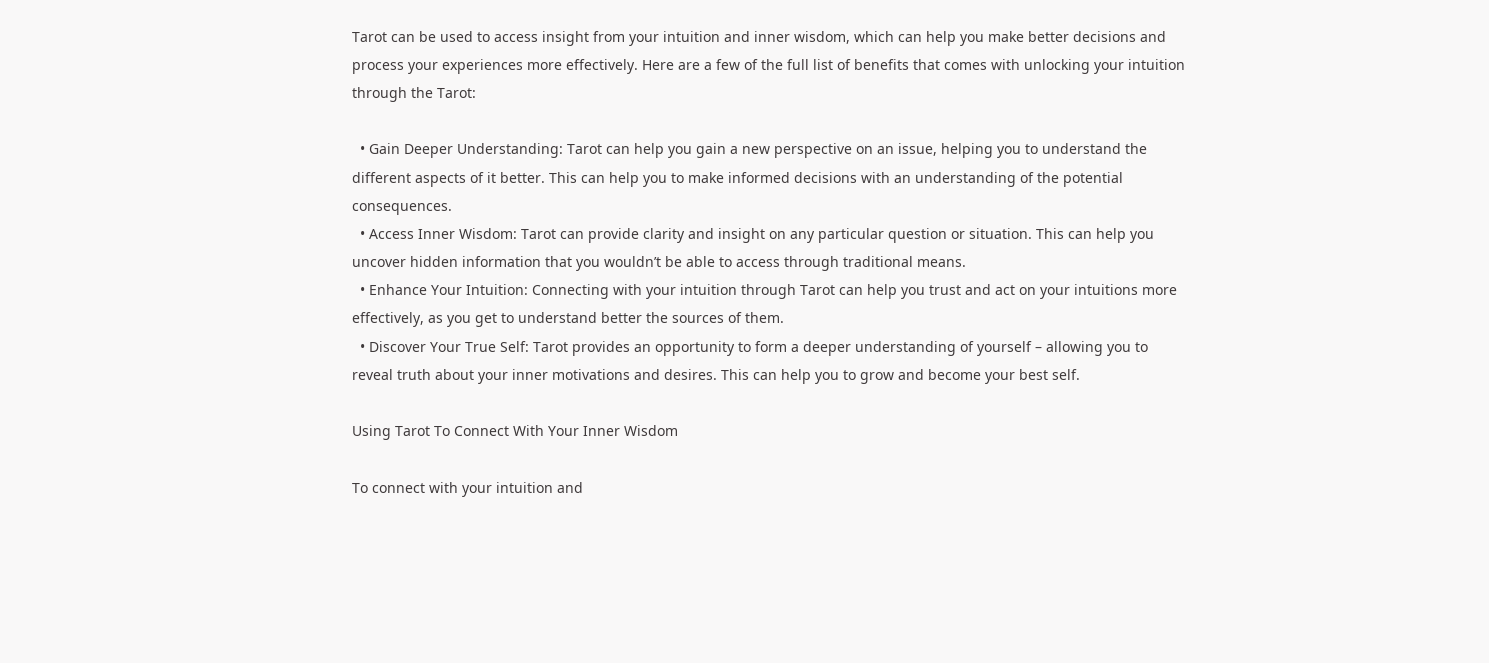Tarot can be used to access insight from your intuition and inner wisdom, which can help you make better decisions and process your experiences more effectively. Here are a few of the full list of benefits that comes with unlocking your intuition through the Tarot:

  • Gain Deeper Understanding: Tarot can help you gain a new perspective on an issue, helping you to understand the different aspects of it better. This can help you to make informed decisions with an understanding of the potential consequences.
  • Access Inner Wisdom: Tarot can provide clarity and insight on any particular question or situation. This can help you uncover hidden information that you wouldn’t be able to access through traditional means.
  • Enhance Your Intuition: Connecting with your intuition through Tarot can help you trust and act on your intuitions more effectively, as you get to understand better the sources of them.
  • Discover Your True Self: Tarot provides an opportunity to form a deeper understanding of yourself – allowing you to reveal truth about your inner motivations and desires. This can help you to grow and become your best self.

Using Tarot To Connect With Your Inner Wisdom

To connect with your intuition and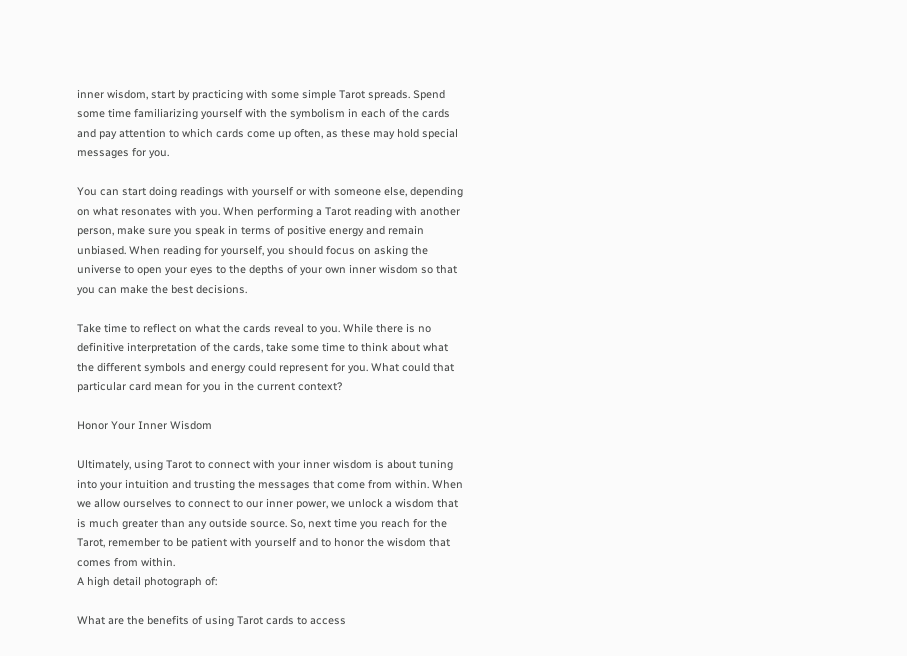inner wisdom, start by practicing with some simple Tarot spreads. Spend some time familiarizing yourself with the symbolism in each of the cards and pay attention to which cards come up often, as these may hold special messages for you.

You can start doing readings with yourself or with someone else, depending on what resonates with you. When performing a Tarot reading with another person, make sure you speak in terms of positive energy and remain unbiased. When reading for yourself, you should focus on asking the universe to open your eyes to the depths of your own inner wisdom so that you can make the best decisions.

Take time to reflect on what the cards reveal to you. While there is no definitive interpretation of the cards, take some time to think about what the different symbols and energy could represent for you. What could that particular card mean for you in the current context?

Honor Your Inner Wisdom

Ultimately, using Tarot to connect with your inner wisdom is about tuning into your intuition and trusting the messages that come from within. When we allow ourselves to connect to our inner power, we unlock a wisdom that is much greater than any outside source. So, next time you reach for the Tarot, remember to be patient with yourself and to honor the wisdom that comes from within.
A high detail photograph of:

What are the benefits of using Tarot cards to access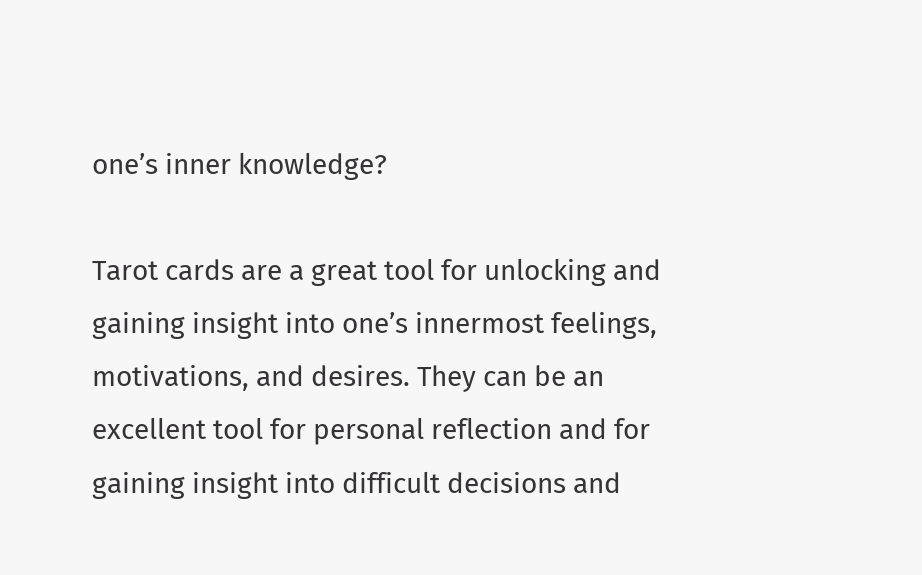one’s inner knowledge?

Tarot cards are a great tool for unlocking and gaining insight into one’s innermost feelings, motivations, and desires. They can be an excellent tool for personal reflection and for gaining insight into difficult decisions and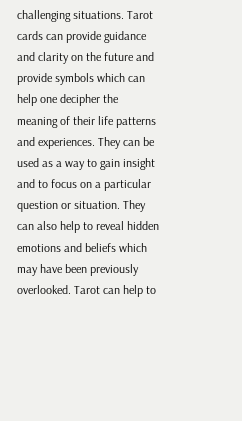challenging situations. Tarot cards can provide guidance and clarity on the future and provide symbols which can help one decipher the meaning of their life patterns and experiences. They can be used as a way to gain insight and to focus on a particular question or situation. They can also help to reveal hidden emotions and beliefs which may have been previously overlooked. Tarot can help to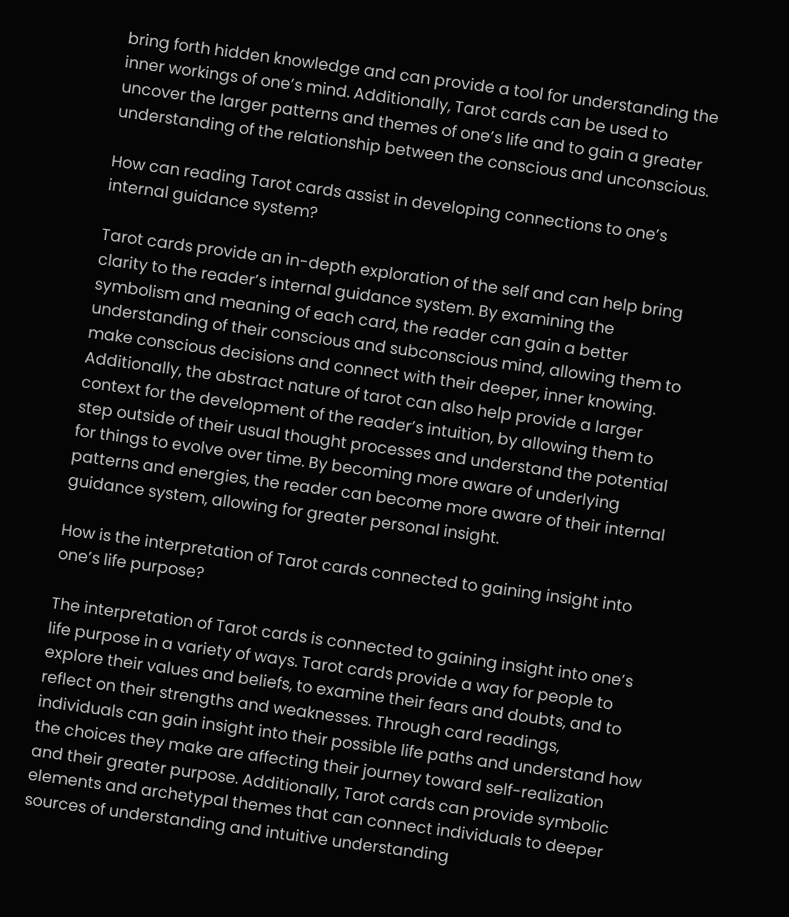bring forth hidden knowledge and can provide a tool for understanding the inner workings of one’s mind. Additionally, Tarot cards can be used to uncover the larger patterns and themes of one’s life and to gain a greater understanding of the relationship between the conscious and unconscious.

How can reading Tarot cards assist in developing connections to one’s internal guidance system?

Tarot cards provide an in-depth exploration of the self and can help bring clarity to the reader’s internal guidance system. By examining the symbolism and meaning of each card, the reader can gain a better understanding of their conscious and subconscious mind, allowing them to make conscious decisions and connect with their deeper, inner knowing. Additionally, the abstract nature of tarot can also help provide a larger context for the development of the reader’s intuition, by allowing them to step outside of their usual thought processes and understand the potential for things to evolve over time. By becoming more aware of underlying patterns and energies, the reader can become more aware of their internal guidance system, allowing for greater personal insight.

How is the interpretation of Tarot cards connected to gaining insight into one’s life purpose?

The interpretation of Tarot cards is connected to gaining insight into one’s life purpose in a variety of ways. Tarot cards provide a way for people to explore their values and beliefs, to examine their fears and doubts, and to reflect on their strengths and weaknesses. Through card readings, individuals can gain insight into their possible life paths and understand how the choices they make are affecting their journey toward self-realization and their greater purpose. Additionally, Tarot cards can provide symbolic elements and archetypal themes that can connect individuals to deeper sources of understanding and intuitive understanding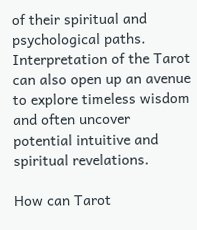of their spiritual and psychological paths. Interpretation of the Tarot can also open up an avenue to explore timeless wisdom and often uncover potential intuitive and spiritual revelations.

How can Tarot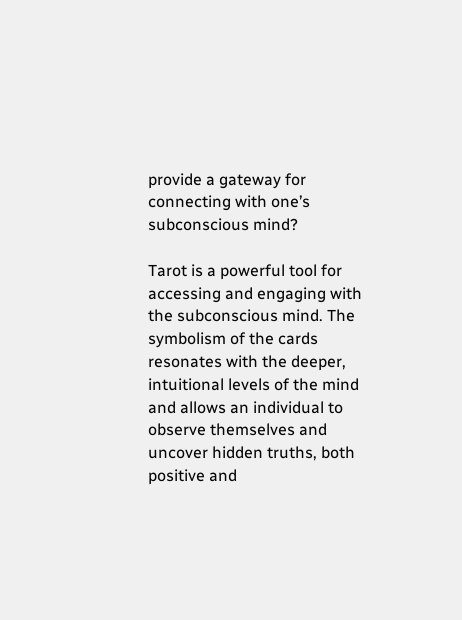provide a gateway for connecting with one’s subconscious mind?

Tarot is a powerful tool for accessing and engaging with the subconscious mind. The symbolism of the cards resonates with the deeper, intuitional levels of the mind and allows an individual to observe themselves and uncover hidden truths, both positive and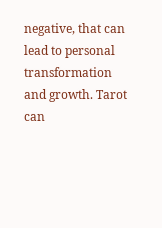negative, that can lead to personal transformation and growth. Tarot can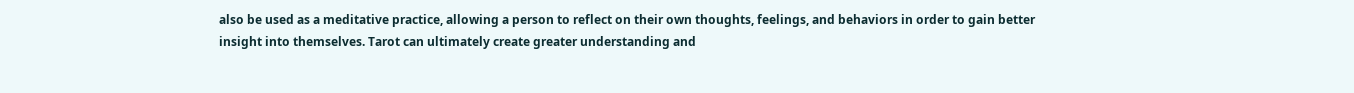also be used as a meditative practice, allowing a person to reflect on their own thoughts, feelings, and behaviors in order to gain better insight into themselves. Tarot can ultimately create greater understanding and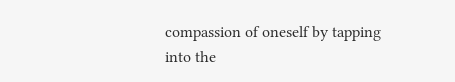compassion of oneself by tapping into the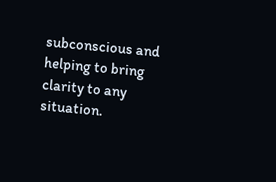subconscious and helping to bring clarity to any situation.